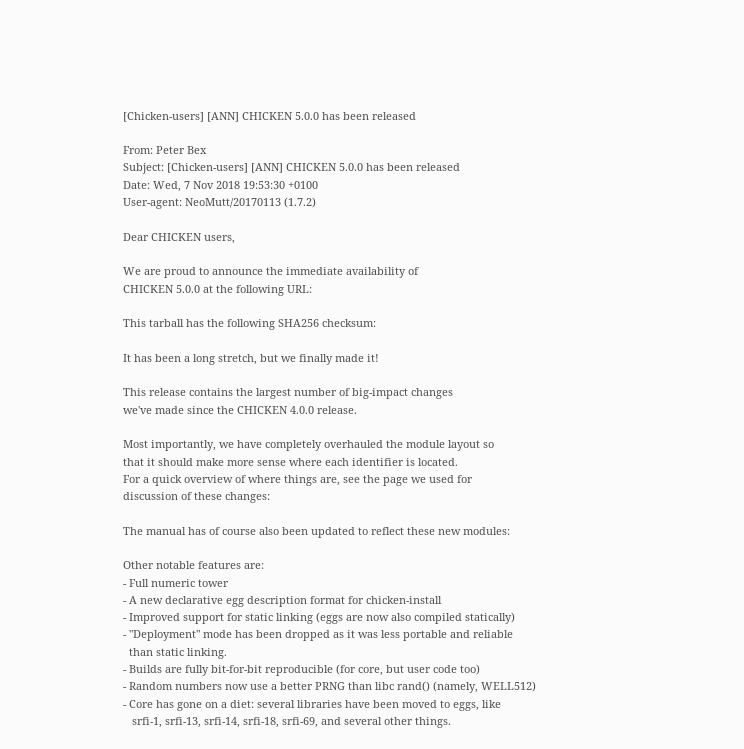[Chicken-users] [ANN] CHICKEN 5.0.0 has been released

From: Peter Bex
Subject: [Chicken-users] [ANN] CHICKEN 5.0.0 has been released
Date: Wed, 7 Nov 2018 19:53:30 +0100
User-agent: NeoMutt/20170113 (1.7.2)

Dear CHICKEN users,

We are proud to announce the immediate availability of
CHICKEN 5.0.0 at the following URL:

This tarball has the following SHA256 checksum:

It has been a long stretch, but we finally made it!

This release contains the largest number of big-impact changes
we've made since the CHICKEN 4.0.0 release.

Most importantly, we have completely overhauled the module layout so
that it should make more sense where each identifier is located.
For a quick overview of where things are, see the page we used for
discussion of these changes:

The manual has of course also been updated to reflect these new modules:

Other notable features are:
- Full numeric tower
- A new declarative egg description format for chicken-install
- Improved support for static linking (eggs are now also compiled statically)
- "Deployment" mode has been dropped as it was less portable and reliable
  than static linking.
- Builds are fully bit-for-bit reproducible (for core, but user code too)
- Random numbers now use a better PRNG than libc rand() (namely, WELL512)
- Core has gone on a diet: several libraries have been moved to eggs, like
   srfi-1, srfi-13, srfi-14, srfi-18, srfi-69, and several other things.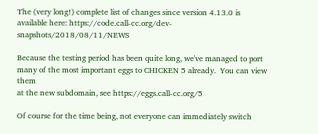The (very long!) complete list of changes since version 4.13.0 is
available here: https://code.call-cc.org/dev-snapshots/2018/08/11/NEWS

Because the testing period has been quite long, we've managed to port
many of the most important eggs to CHICKEN 5 already.  You can view them
at the new subdomain, see https://eggs.call-cc.org/5

Of course for the time being, not everyone can immediately switch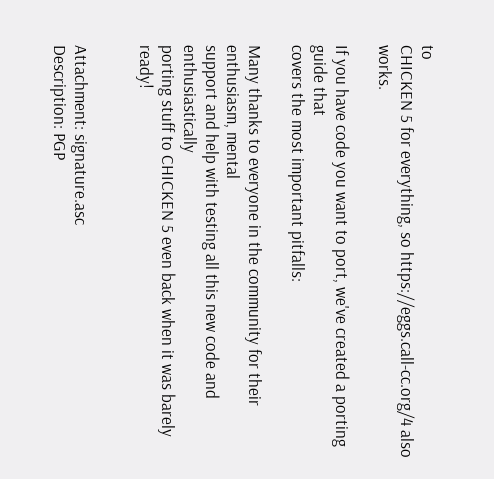to
CHICKEN 5 for everything, so https://eggs.call-cc.org/4 also works.

If you have code you want to port, we've created a porting guide that
covers the most important pitfalls:

Many thanks to everyone in the community for their enthusiasm, mental
support and help with testing all this new code and enthusiastically
porting stuff to CHICKEN 5 even back when it was barely ready!


Attachment: signature.asc
Description: PGP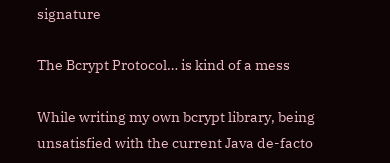signature

The Bcrypt Protocol… is kind of a mess

While writing my own bcrypt library, being unsatisfied with the current Java de-facto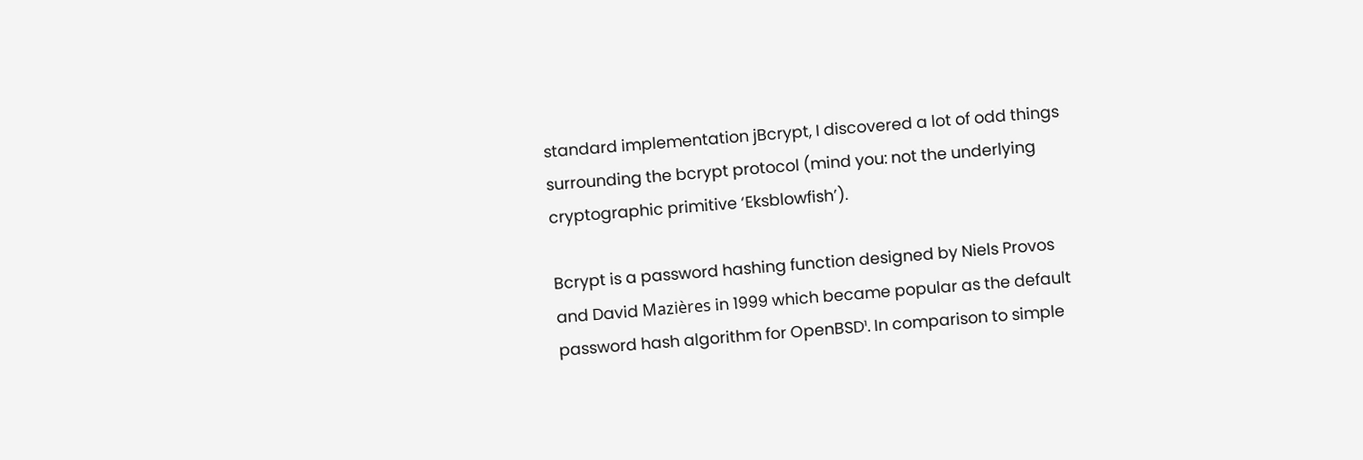standard implementation jBcrypt, I discovered a lot of odd things surrounding the bcrypt protocol (mind you: not the underlying cryptographic primitive ‘Eksblowfish’).

Bcrypt is a password hashing function designed by Niels Provos and David Mazières in 1999 which became popular as the default password hash algorithm for OpenBSD¹. In comparison to simple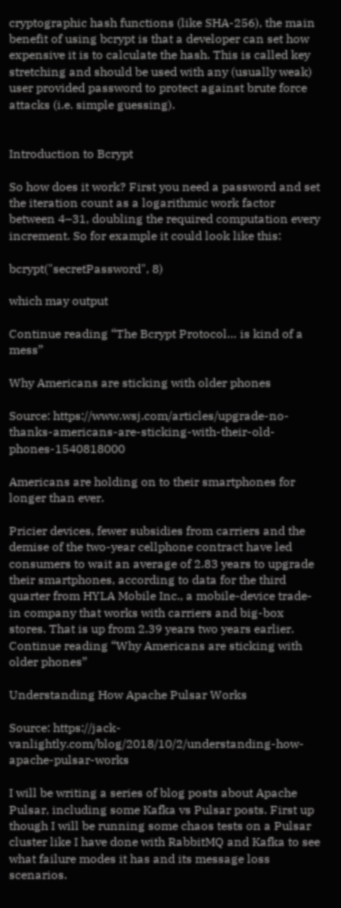cryptographic hash functions (like SHA-256), the main benefit of using bcrypt is that a developer can set how expensive it is to calculate the hash. This is called key stretching and should be used with any (usually weak) user provided password to protect against brute force attacks (i.e. simple guessing).


Introduction to Bcrypt

So how does it work? First you need a password and set the iteration count as a logarithmic work factor between 4–31, doubling the required computation every increment. So for example it could look like this:

bcrypt("secretPassword", 8)

which may output

Continue reading “The Bcrypt Protocol… is kind of a mess”

Why Americans are sticking with older phones

Source: https://www.wsj.com/articles/upgrade-no-thanks-americans-are-sticking-with-their-old-phones-1540818000

Americans are holding on to their smartphones for longer than ever.

Pricier devices, fewer subsidies from carriers and the demise of the two-year cellphone contract have led consumers to wait an average of 2.83 years to upgrade their smartphones, according to data for the third quarter from HYLA Mobile Inc., a mobile-device trade-in company that works with carriers and big-box stores. That is up from 2.39 years two years earlier.
Continue reading “Why Americans are sticking with older phones”

Understanding How Apache Pulsar Works

Source: https://jack-vanlightly.com/blog/2018/10/2/understanding-how-apache-pulsar-works

I will be writing a series of blog posts about Apache Pulsar, including some Kafka vs Pulsar posts. First up though I will be running some chaos tests on a Pulsar cluster like I have done with RabbitMQ and Kafka to see what failure modes it has and its message loss scenarios.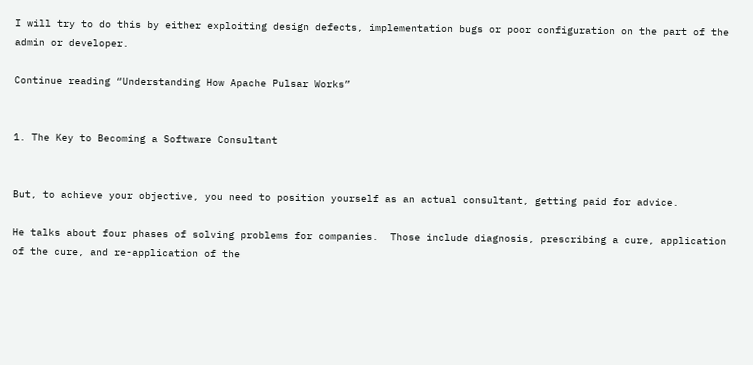I will try to do this by either exploiting design defects, implementation bugs or poor configuration on the part of the admin or developer.

Continue reading “Understanding How Apache Pulsar Works”


1. The Key to Becoming a Software Consultant


But, to achieve your objective, you need to position yourself as an actual consultant, getting paid for advice.

He talks about four phases of solving problems for companies.  Those include diagnosis, prescribing a cure, application of the cure, and re-application of the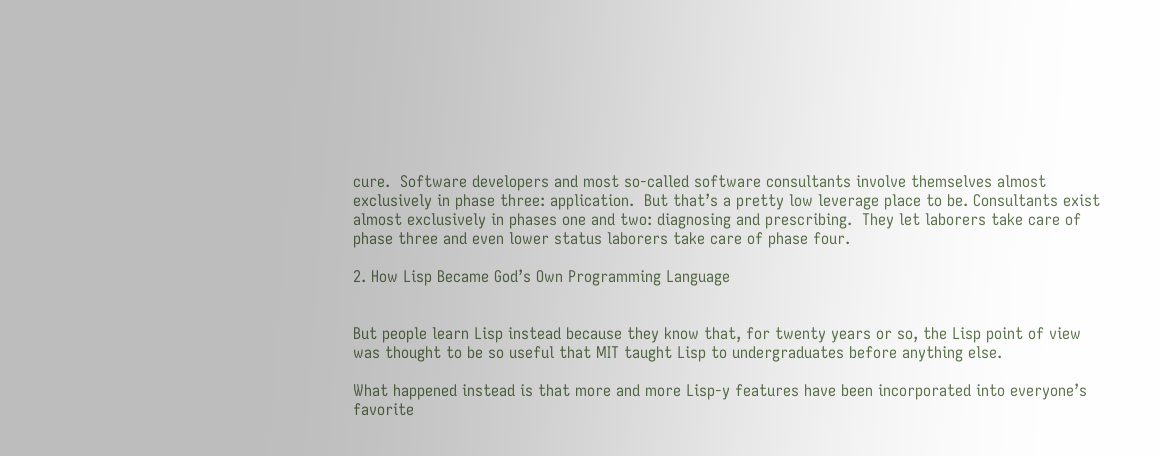cure.  Software developers and most so-called software consultants involve themselves almost exclusively in phase three: application.  But that’s a pretty low leverage place to be. Consultants exist almost exclusively in phases one and two: diagnosing and prescribing.  They let laborers take care of phase three and even lower status laborers take care of phase four.

2. How Lisp Became God’s Own Programming Language


But people learn Lisp instead because they know that, for twenty years or so, the Lisp point of view was thought to be so useful that MIT taught Lisp to undergraduates before anything else.

What happened instead is that more and more Lisp-y features have been incorporated into everyone’s favorite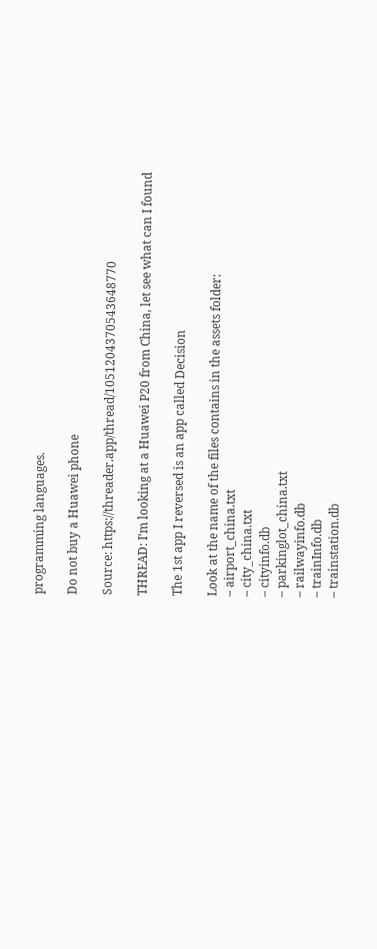programming languages.

Do not buy a Huawei phone

Source: https://threader.app/thread/1051204370543648770

THREAD: I’m looking at a Huawei P20 from China, let see what can I found

The 1st app I reversed is an app called Decision

Look at the name of the files contains in the assets folder:
– airport_china.txt
– city_china.txt
– cityinfo.db
– parkinglot_china.txt
– railwayinfo.db
– trainInfo.db
– trainstation.db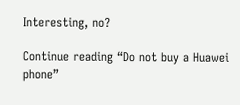Interesting, no?

Continue reading “Do not buy a Huawei phone”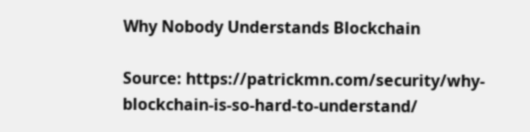Why Nobody Understands Blockchain

Source: https://patrickmn.com/security/why-blockchain-is-so-hard-to-understand/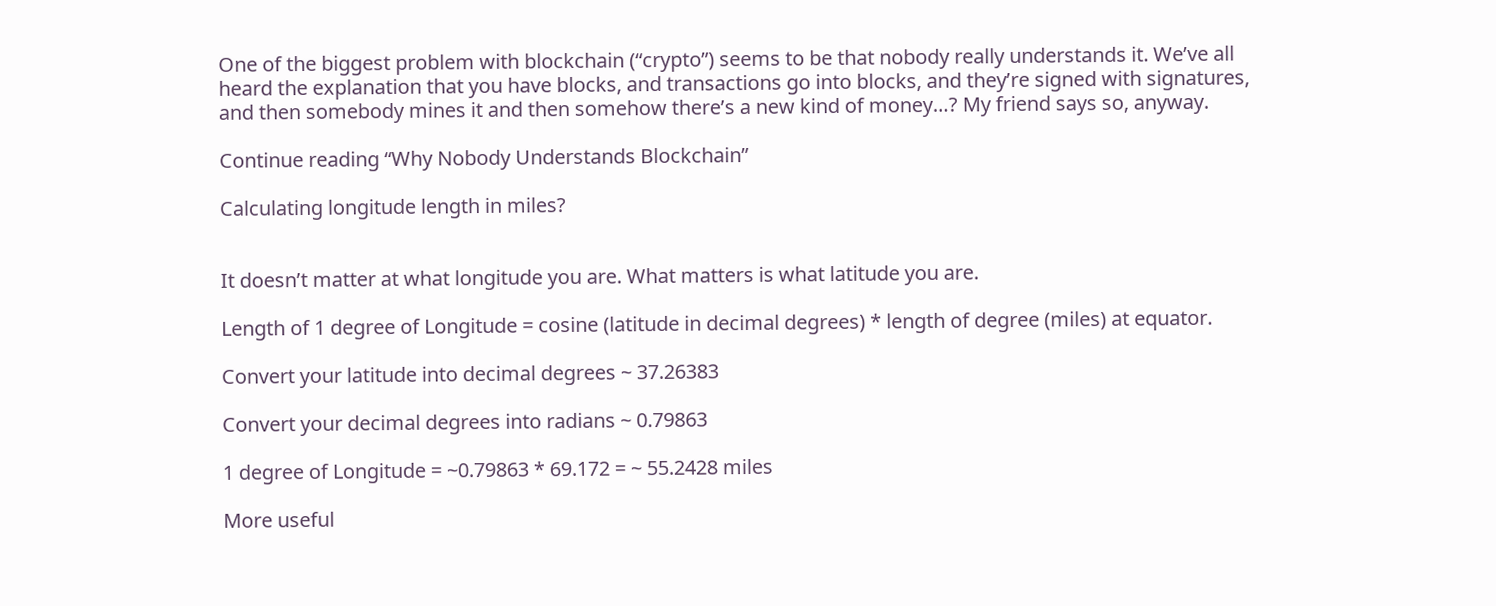One of the biggest problem with blockchain (“crypto”) seems to be that nobody really understands it. We’ve all heard the explanation that you have blocks, and transactions go into blocks, and they’re signed with signatures, and then somebody mines it and then somehow there’s a new kind of money…? My friend says so, anyway.

Continue reading “Why Nobody Understands Blockchain”

Calculating longitude length in miles?


It doesn’t matter at what longitude you are. What matters is what latitude you are.

Length of 1 degree of Longitude = cosine (latitude in decimal degrees) * length of degree (miles) at equator.

Convert your latitude into decimal degrees ~ 37.26383

Convert your decimal degrees into radians ~ 0.79863

1 degree of Longitude = ~0.79863 * 69.172 = ~ 55.2428 miles

More useful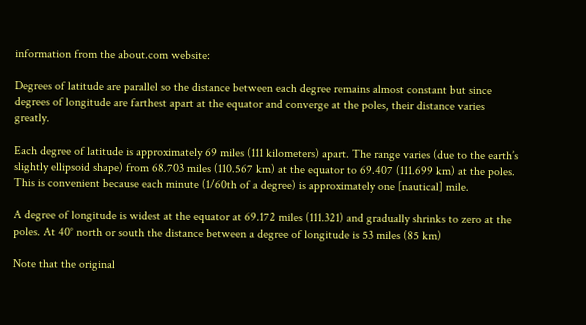information from the about.com website:

Degrees of latitude are parallel so the distance between each degree remains almost constant but since degrees of longitude are farthest apart at the equator and converge at the poles, their distance varies greatly.

Each degree of latitude is approximately 69 miles (111 kilometers) apart. The range varies (due to the earth’s slightly ellipsoid shape) from 68.703 miles (110.567 km) at the equator to 69.407 (111.699 km) at the poles. This is convenient because each minute (1/60th of a degree) is approximately one [nautical] mile.

A degree of longitude is widest at the equator at 69.172 miles (111.321) and gradually shrinks to zero at the poles. At 40° north or south the distance between a degree of longitude is 53 miles (85 km)

Note that the original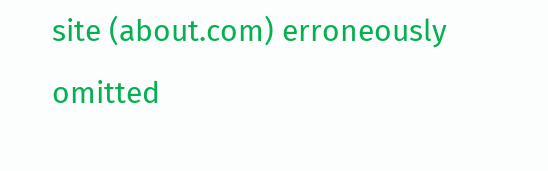site (about.com) erroneously omitted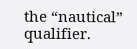the “nautical” qualifier.